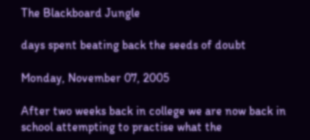The Blackboard Jungle

days spent beating back the seeds of doubt

Monday, November 07, 2005

After two weeks back in college we are now back in school attempting to practise what the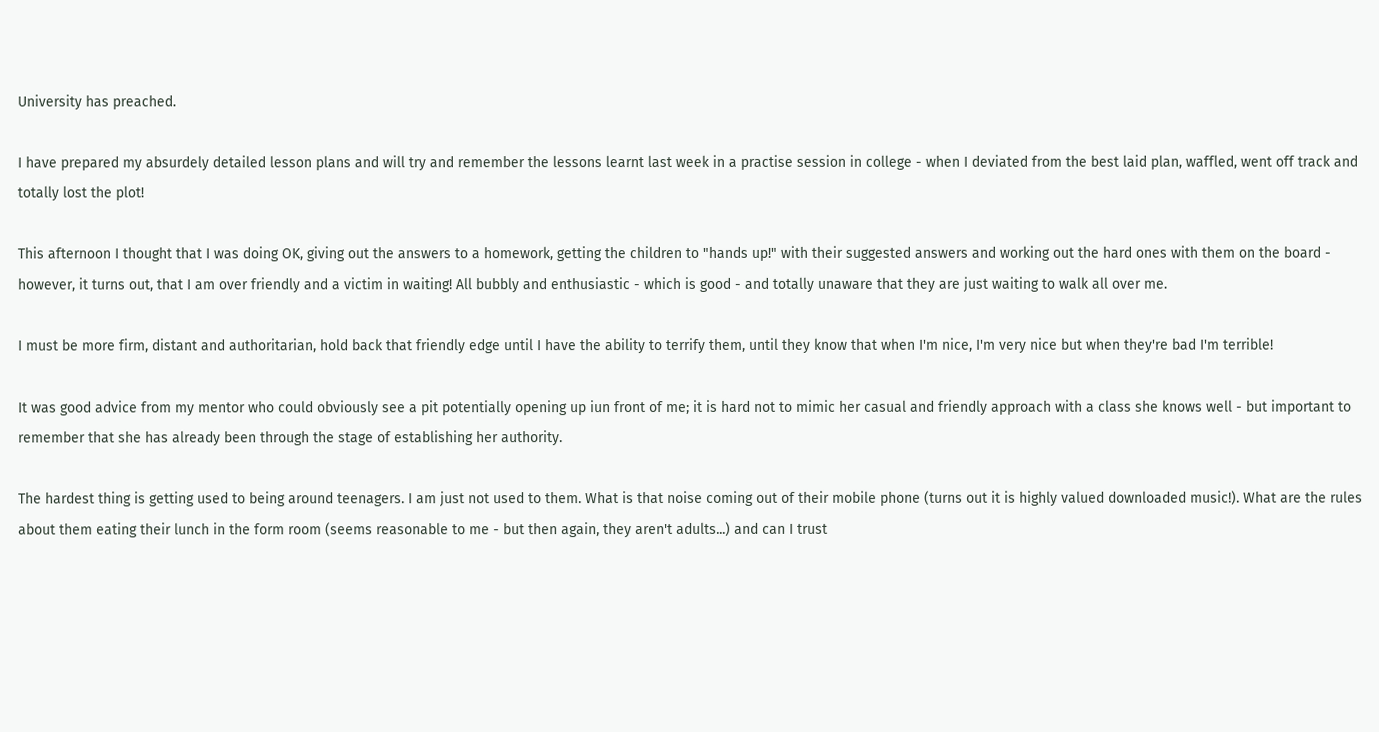University has preached.

I have prepared my absurdely detailed lesson plans and will try and remember the lessons learnt last week in a practise session in college - when I deviated from the best laid plan, waffled, went off track and totally lost the plot!

This afternoon I thought that I was doing OK, giving out the answers to a homework, getting the children to "hands up!" with their suggested answers and working out the hard ones with them on the board - however, it turns out, that I am over friendly and a victim in waiting! All bubbly and enthusiastic - which is good - and totally unaware that they are just waiting to walk all over me.

I must be more firm, distant and authoritarian, hold back that friendly edge until I have the ability to terrify them, until they know that when I'm nice, I'm very nice but when they're bad I'm terrible!

It was good advice from my mentor who could obviously see a pit potentially opening up iun front of me; it is hard not to mimic her casual and friendly approach with a class she knows well - but important to remember that she has already been through the stage of establishing her authority.

The hardest thing is getting used to being around teenagers. I am just not used to them. What is that noise coming out of their mobile phone (turns out it is highly valued downloaded music!). What are the rules about them eating their lunch in the form room (seems reasonable to me - but then again, they aren't adults...) and can I trust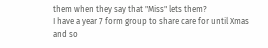them when they say that "Miss" lets them?
I have a year 7 form group to share care for until Xmas and so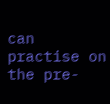can practise on the pre-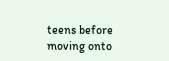teens before moving onto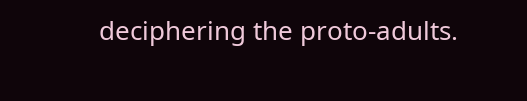deciphering the proto-adults.